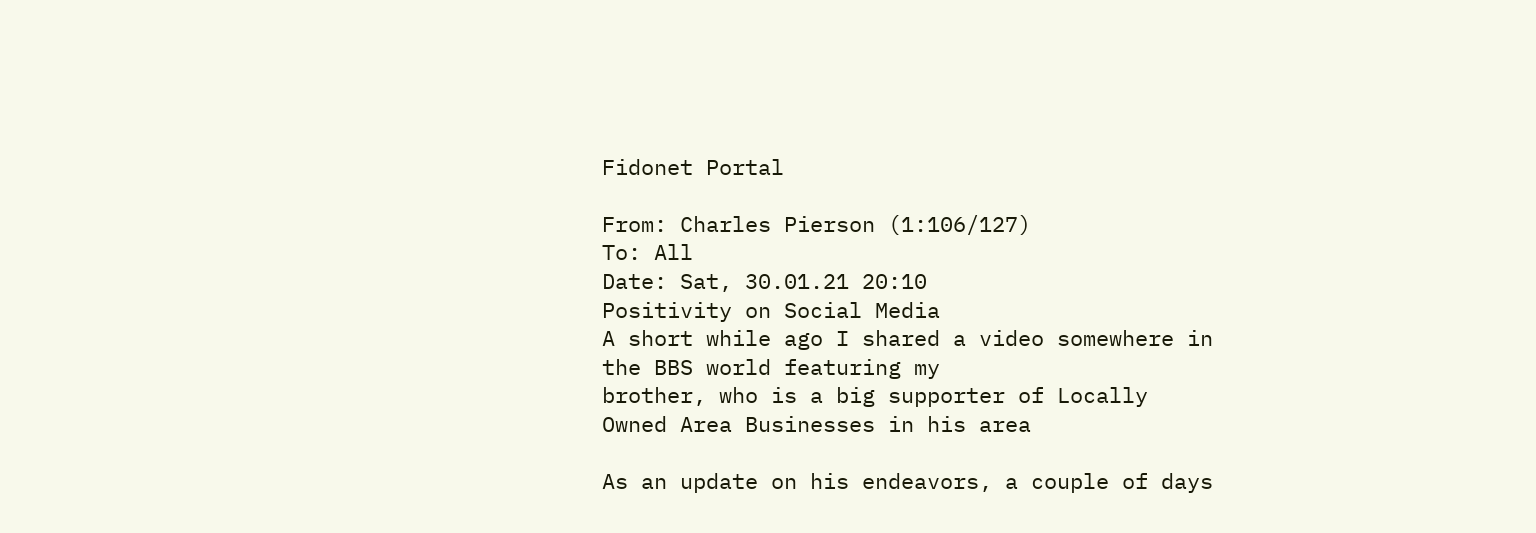Fidonet Portal

From: Charles Pierson (1:106/127)
To: All
Date: Sat, 30.01.21 20:10
Positivity on Social Media
A short while ago I shared a video somewhere in the BBS world featuring my
brother, who is a big supporter of Locally Owned Area Businesses in his area

As an update on his endeavors, a couple of days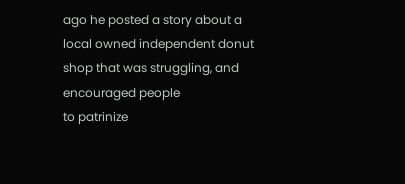ago he posted a story about a
local owned independent donut shop that was struggling, and encouraged people
to patrinize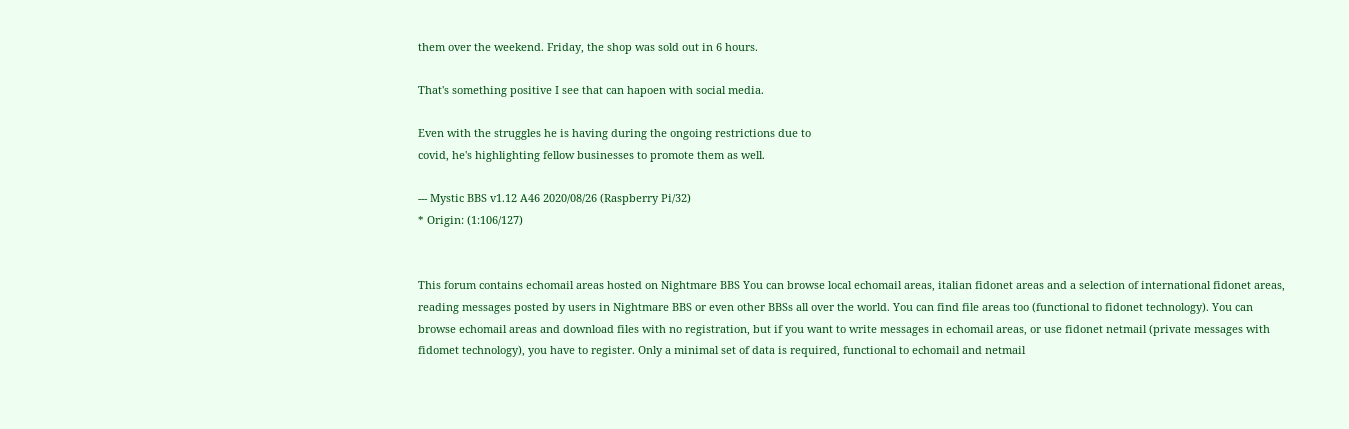them over the weekend. Friday, the shop was sold out in 6 hours.

That's something positive I see that can hapoen with social media.

Even with the struggles he is having during the ongoing restrictions due to
covid, he's highlighting fellow businesses to promote them as well.

--- Mystic BBS v1.12 A46 2020/08/26 (Raspberry Pi/32)
* Origin: (1:106/127)


This forum contains echomail areas hosted on Nightmare BBS You can browse local echomail areas, italian fidonet areas and a selection of international fidonet areas, reading messages posted by users in Nightmare BBS or even other BBSs all over the world. You can find file areas too (functional to fidonet technology). You can browse echomail areas and download files with no registration, but if you want to write messages in echomail areas, or use fidonet netmail (private messages with fidomet technology), you have to register. Only a minimal set of data is required, functional to echomail and netmail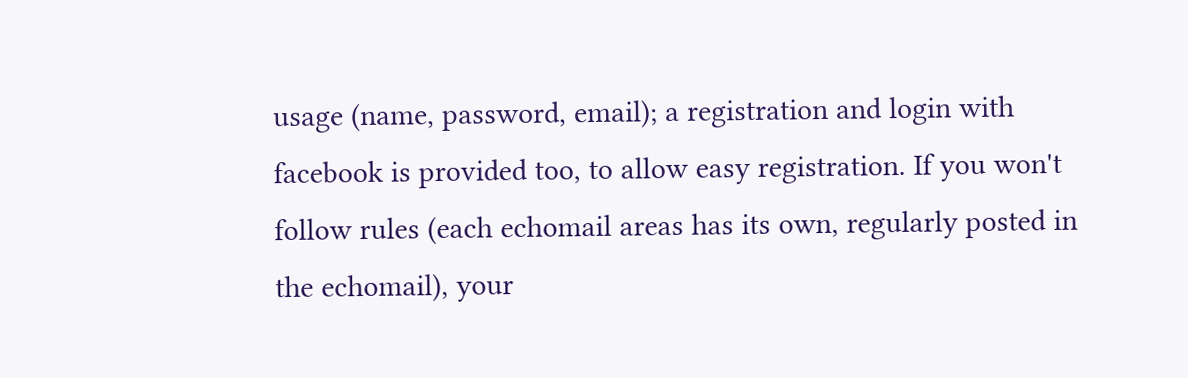usage (name, password, email); a registration and login with facebook is provided too, to allow easy registration. If you won't follow rules (each echomail areas has its own, regularly posted in the echomail), your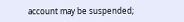account may be suspended;